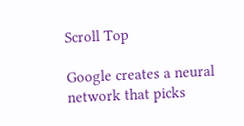Scroll Top

Google creates a neural network that picks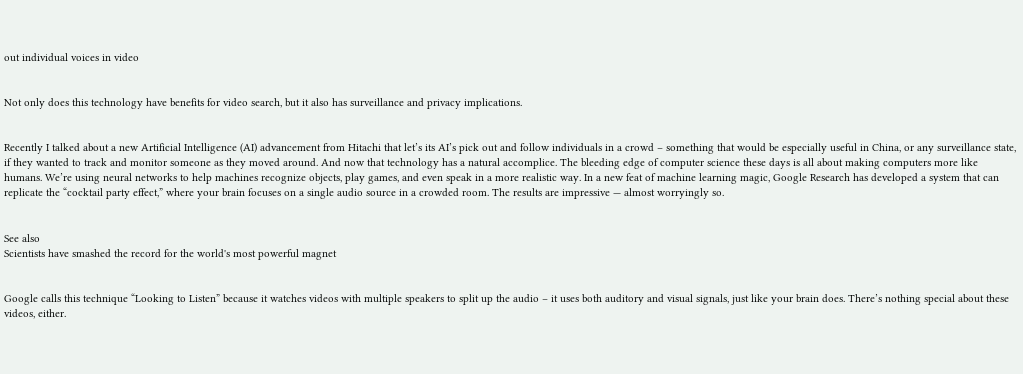out individual voices in video


Not only does this technology have benefits for video search, but it also has surveillance and privacy implications.


Recently I talked about a new Artificial Intelligence (AI) advancement from Hitachi that let’s its AI’s pick out and follow individuals in a crowd – something that would be especially useful in China, or any surveillance state, if they wanted to track and monitor someone as they moved around. And now that technology has a natural accomplice. The bleeding edge of computer science these days is all about making computers more like humans. We’re using neural networks to help machines recognize objects, play games, and even speak in a more realistic way. In a new feat of machine learning magic, Google Research has developed a system that can replicate the “cocktail party effect,” where your brain focuses on a single audio source in a crowded room. The results are impressive — almost worryingly so.


See also
Scientists have smashed the record for the world's most powerful magnet


Google calls this technique “Looking to Listen” because it watches videos with multiple speakers to split up the audio – it uses both auditory and visual signals, just like your brain does. There’s nothing special about these videos, either.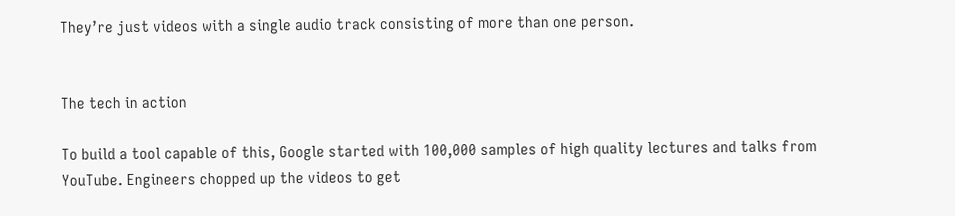They’re just videos with a single audio track consisting of more than one person.


The tech in action

To build a tool capable of this, Google started with 100,000 samples of high quality lectures and talks from YouTube. Engineers chopped up the videos to get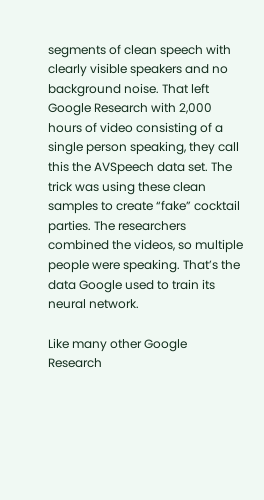segments of clean speech with clearly visible speakers and no background noise. That left Google Research with 2,000 hours of video consisting of a single person speaking, they call this the AVSpeech data set. The trick was using these clean samples to create “fake” cocktail parties. The researchers combined the videos, so multiple people were speaking. That’s the data Google used to train its neural network.

Like many other Google Research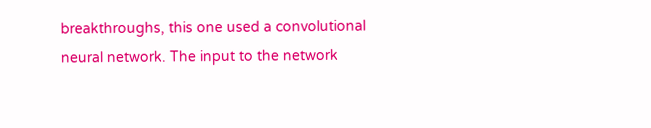breakthroughs, this one used a convolutional neural network. The input to the network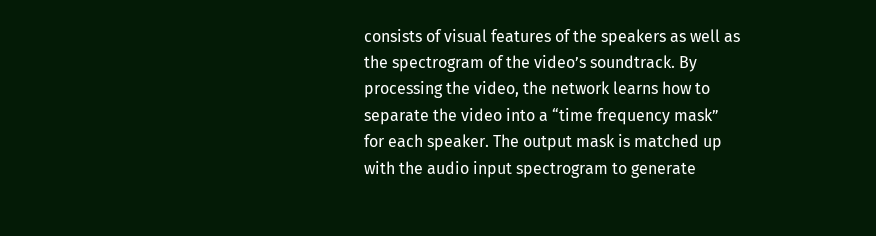consists of visual features of the speakers as well as the spectrogram of the video’s soundtrack. By processing the video, the network learns how to separate the video into a “time frequency mask” for each speaker. The output mask is matched up with the audio input spectrogram to generate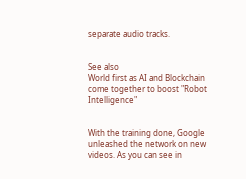separate audio tracks.


See also
World first as AI and Blockchain come together to boost "Robot Intelligence"


With the training done, Google unleashed the network on new videos. As you can see in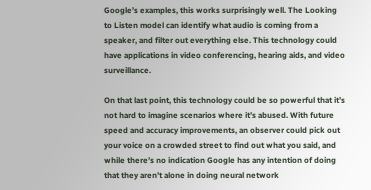Google’s examples, this works surprisingly well. The Looking to Listen model can identify what audio is coming from a speaker, and filter out everything else. This technology could have applications in video conferencing, hearing aids, and video surveillance.

On that last point, this technology could be so powerful that it’s not hard to imagine scenarios where it’s abused. With future speed and accuracy improvements, an observer could pick out your voice on a crowded street to find out what you said, and while there’s no indication Google has any intention of doing that they aren’t alone in doing neural network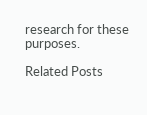research for these purposes.

Related Posts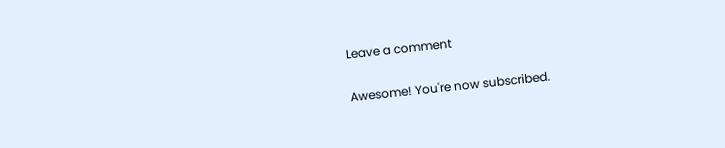Leave a comment


Awesome! You're now subscribed.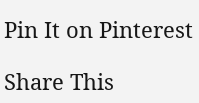Pin It on Pinterest

Share This